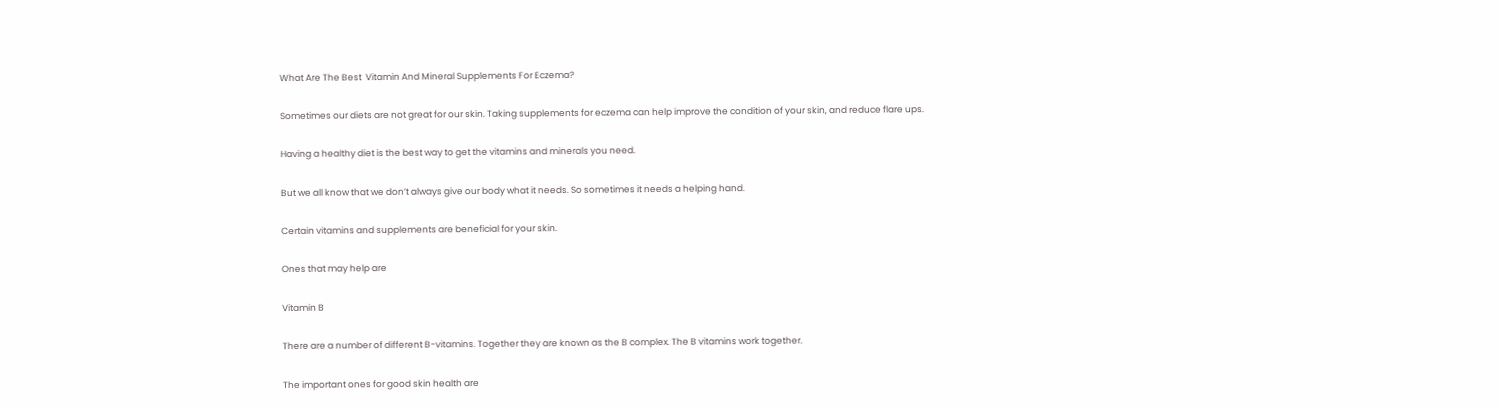What Are The Best  Vitamin And Mineral Supplements For Eczema?

Sometimes our diets are not great for our skin. Taking supplements for eczema can help improve the condition of your skin, and reduce flare ups.

Having a healthy diet is the best way to get the vitamins and minerals you need.

But we all know that we don’t always give our body what it needs. So sometimes it needs a helping hand.

Certain vitamins and supplements are beneficial for your skin.

Ones that may help are

Vitamin B

There are a number of different B-vitamins. Together they are known as the B complex. The B vitamins work together.

The important ones for good skin health are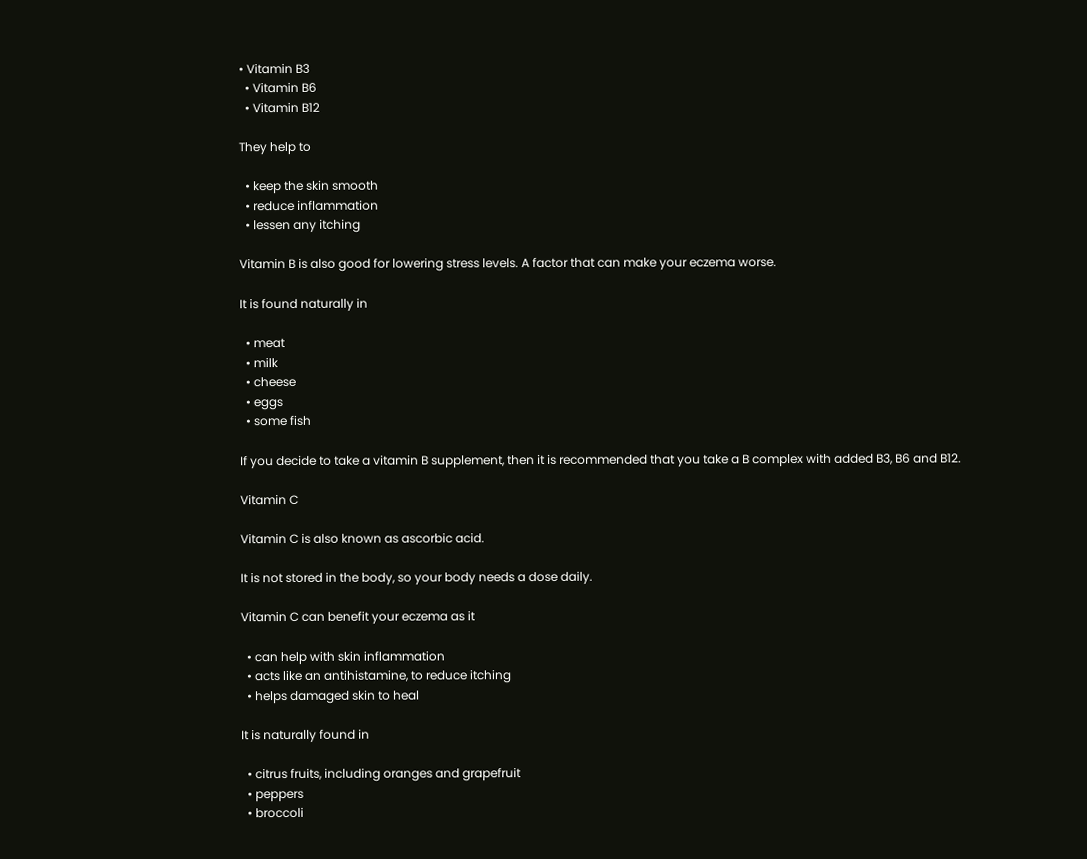• Vitamin B3
  • Vitamin B6
  • Vitamin B12

They help to

  • keep the skin smooth
  • reduce inflammation
  • lessen any itching

Vitamin B is also good for lowering stress levels. A factor that can make your eczema worse.

It is found naturally in

  • meat
  • milk
  • cheese
  • eggs
  • some fish

If you decide to take a vitamin B supplement, then it is recommended that you take a B complex with added B3, B6 and B12.

Vitamin C

Vitamin C is also known as ascorbic acid.

It is not stored in the body, so your body needs a dose daily.

Vitamin C can benefit your eczema as it

  • can help with skin inflammation
  • acts like an antihistamine, to reduce itching
  • helps damaged skin to heal

It is naturally found in

  • citrus fruits, including oranges and grapefruit
  • peppers
  • broccoli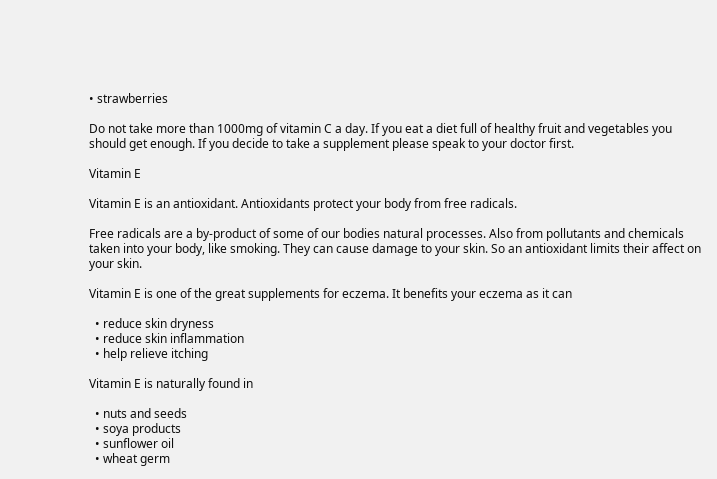• strawberries

Do not take more than 1000mg of vitamin C a day. If you eat a diet full of healthy fruit and vegetables you should get enough. If you decide to take a supplement please speak to your doctor first.

Vitamin E

Vitamin E is an antioxidant. Antioxidants protect your body from free radicals.

Free radicals are a by-product of some of our bodies natural processes. Also from pollutants and chemicals taken into your body, like smoking. They can cause damage to your skin. So an antioxidant limits their affect on your skin.

Vitamin E is one of the great supplements for eczema. It benefits your eczema as it can

  • reduce skin dryness
  • reduce skin inflammation
  • help relieve itching

Vitamin E is naturally found in

  • nuts and seeds
  • soya products
  • sunflower oil
  • wheat germ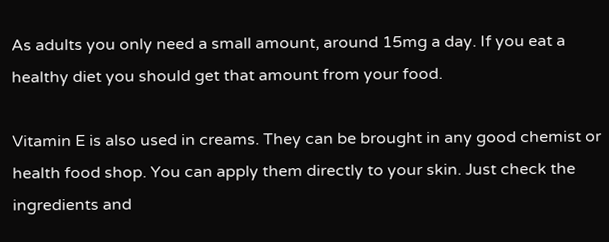As adults you only need a small amount, around 15mg a day. If you eat a healthy diet you should get that amount from your food.

Vitamin E is also used in creams. They can be brought in any good chemist or health food shop. You can apply them directly to your skin. Just check the ingredients and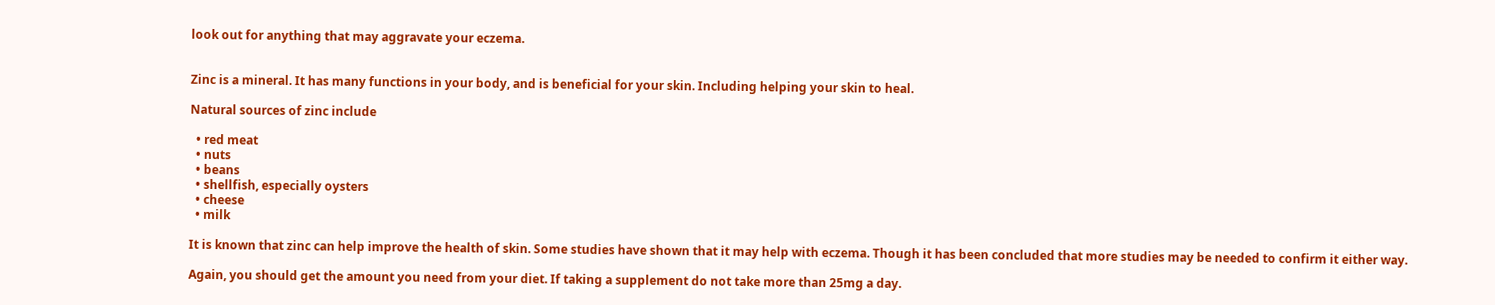look out for anything that may aggravate your eczema.


Zinc is a mineral. It has many functions in your body, and is beneficial for your skin. Including helping your skin to heal.

Natural sources of zinc include

  • red meat
  • nuts
  • beans
  • shellfish, especially oysters
  • cheese
  • milk

It is known that zinc can help improve the health of skin. Some studies have shown that it may help with eczema. Though it has been concluded that more studies may be needed to confirm it either way.

Again, you should get the amount you need from your diet. If taking a supplement do not take more than 25mg a day.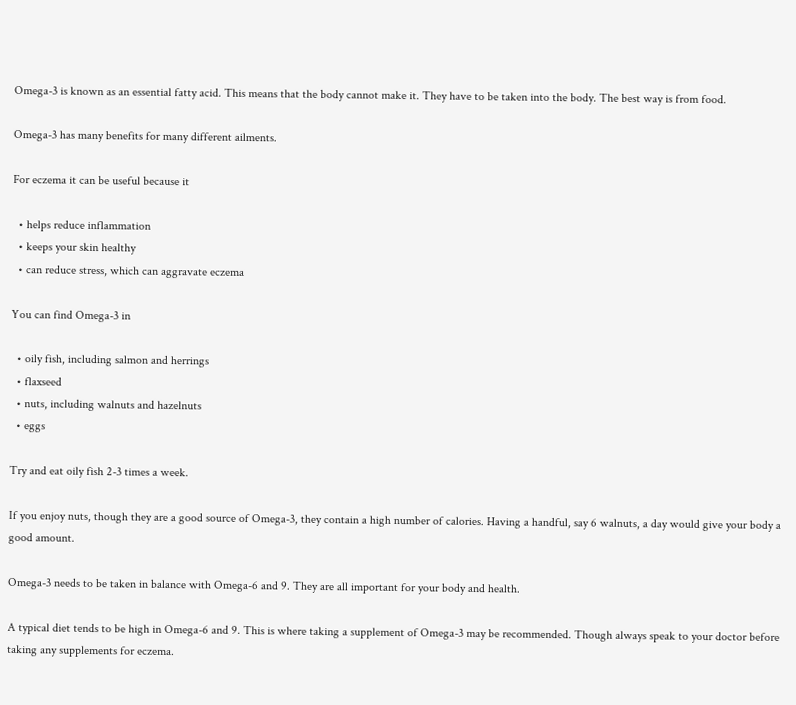Omega-3 is known as an essential fatty acid. This means that the body cannot make it. They have to be taken into the body. The best way is from food.

Omega-3 has many benefits for many different ailments.

For eczema it can be useful because it

  • helps reduce inflammation
  • keeps your skin healthy
  • can reduce stress, which can aggravate eczema

You can find Omega-3 in

  • oily fish, including salmon and herrings
  • flaxseed
  • nuts, including walnuts and hazelnuts
  • eggs

Try and eat oily fish 2-3 times a week.

If you enjoy nuts, though they are a good source of Omega-3, they contain a high number of calories. Having a handful, say 6 walnuts, a day would give your body a good amount.

Omega-3 needs to be taken in balance with Omega-6 and 9. They are all important for your body and health.

A typical diet tends to be high in Omega-6 and 9. This is where taking a supplement of Omega-3 may be recommended. Though always speak to your doctor before taking any supplements for eczema.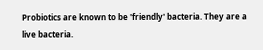Probiotics are known to be 'friendly' bacteria. They are a live bacteria.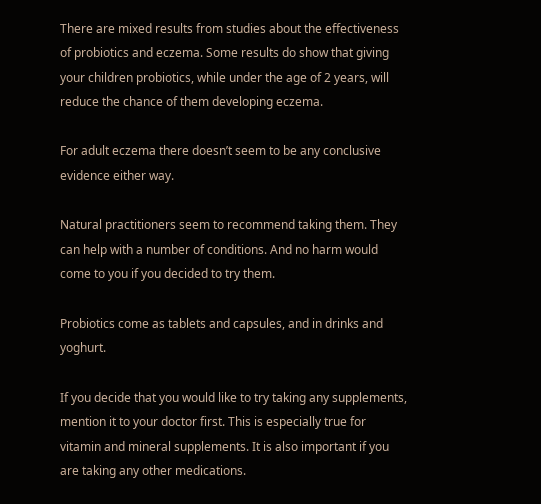There are mixed results from studies about the effectiveness of probiotics and eczema. Some results do show that giving your children probiotics, while under the age of 2 years, will reduce the chance of them developing eczema.

For adult eczema there doesn’t seem to be any conclusive evidence either way.

Natural practitioners seem to recommend taking them. They can help with a number of conditions. And no harm would come to you if you decided to try them.

Probiotics come as tablets and capsules, and in drinks and yoghurt.

If you decide that you would like to try taking any supplements, mention it to your doctor first. This is especially true for vitamin and mineral supplements. It is also important if you are taking any other medications.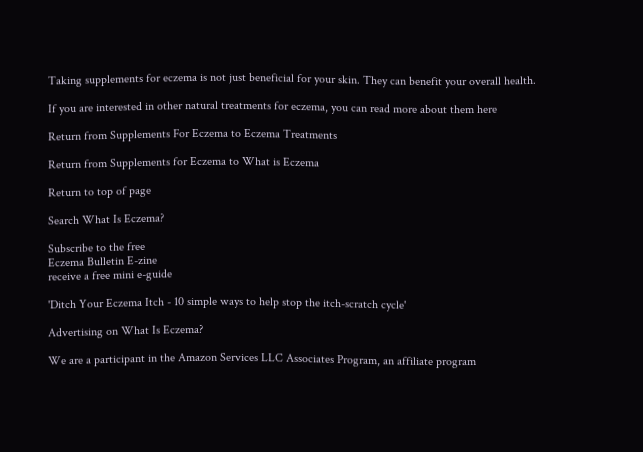Taking supplements for eczema is not just beneficial for your skin. They can benefit your overall health.

If you are interested in other natural treatments for eczema, you can read more about them here

Return from Supplements For Eczema to Eczema Treatments

Return from Supplements for Eczema to What is Eczema

Return to top of page

Search What Is Eczema?

Subscribe to the free
Eczema Bulletin E-zine
receive a free mini e-guide

'Ditch Your Eczema Itch - 10 simple ways to help stop the itch-scratch cycle'

Advertising on What Is Eczema?

We are a participant in the Amazon Services LLC Associates Program, an affiliate program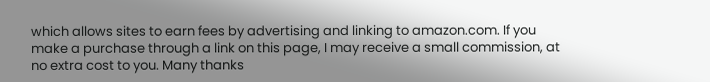which allows sites to earn fees by advertising and linking to amazon.com. If you make a purchase through a link on this page, I may receive a small commission, at no extra cost to you. Many thanks